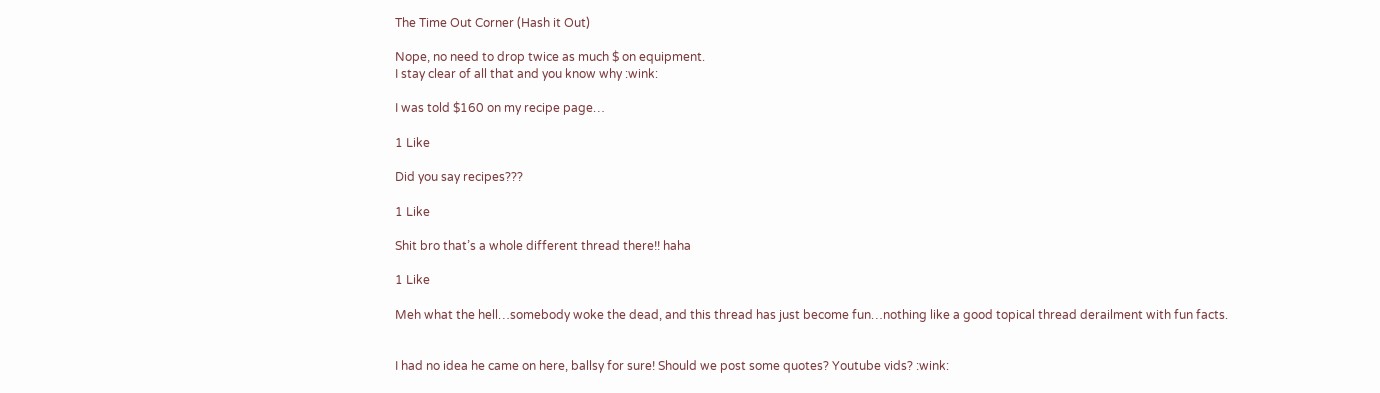The Time Out Corner (Hash it Out)

Nope, no need to drop twice as much $ on equipment.
I stay clear of all that and you know why :wink:

I was told $160 on my recipe page…

1 Like

Did you say recipes???

1 Like

Shit bro that’s a whole different thread there!! haha

1 Like

Meh what the hell…somebody woke the dead, and this thread has just become fun…nothing like a good topical thread derailment with fun facts.


I had no idea he came on here, ballsy for sure! Should we post some quotes? Youtube vids? :wink: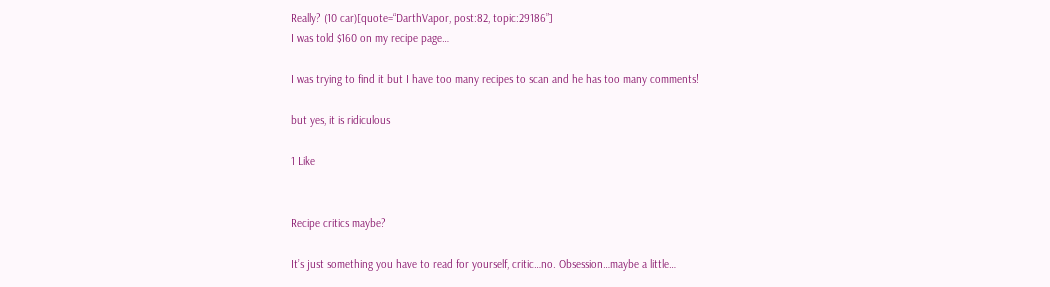Really? (10 car)[quote=“DarthVapor, post:82, topic:29186”]
I was told $160 on my recipe page…

I was trying to find it but I have too many recipes to scan and he has too many comments!

but yes, it is ridiculous

1 Like


Recipe critics maybe?

It’s just something you have to read for yourself, critic…no. Obsession…maybe a little…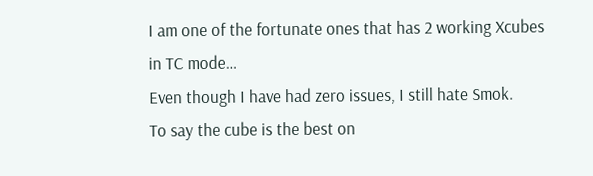I am one of the fortunate ones that has 2 working Xcubes in TC mode…
Even though I have had zero issues, I still hate Smok.
To say the cube is the best on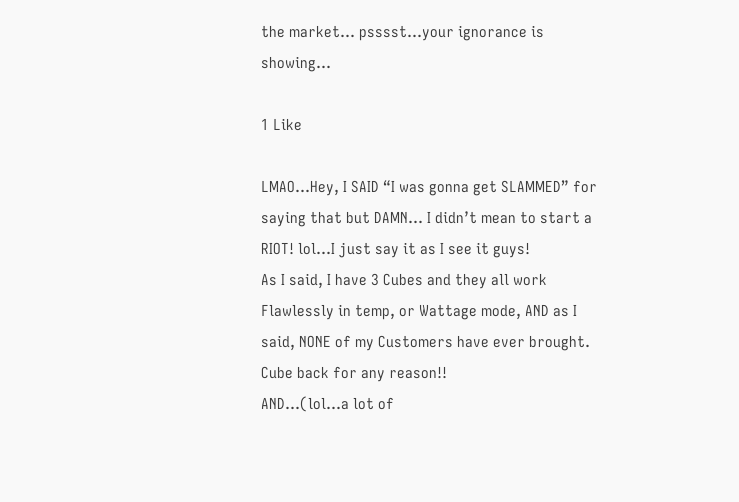the market… psssst…your ignorance is showing…

1 Like

LMAO…Hey, I SAID “I was gonna get SLAMMED” for saying that but DAMN… I didn’t mean to start a RIOT! lol…I just say it as I see it guys!
As I said, I have 3 Cubes and they all work Flawlessly in temp, or Wattage mode, AND as I said, NONE of my Customers have ever brought. Cube back for any reason!!
AND…(lol…a lot of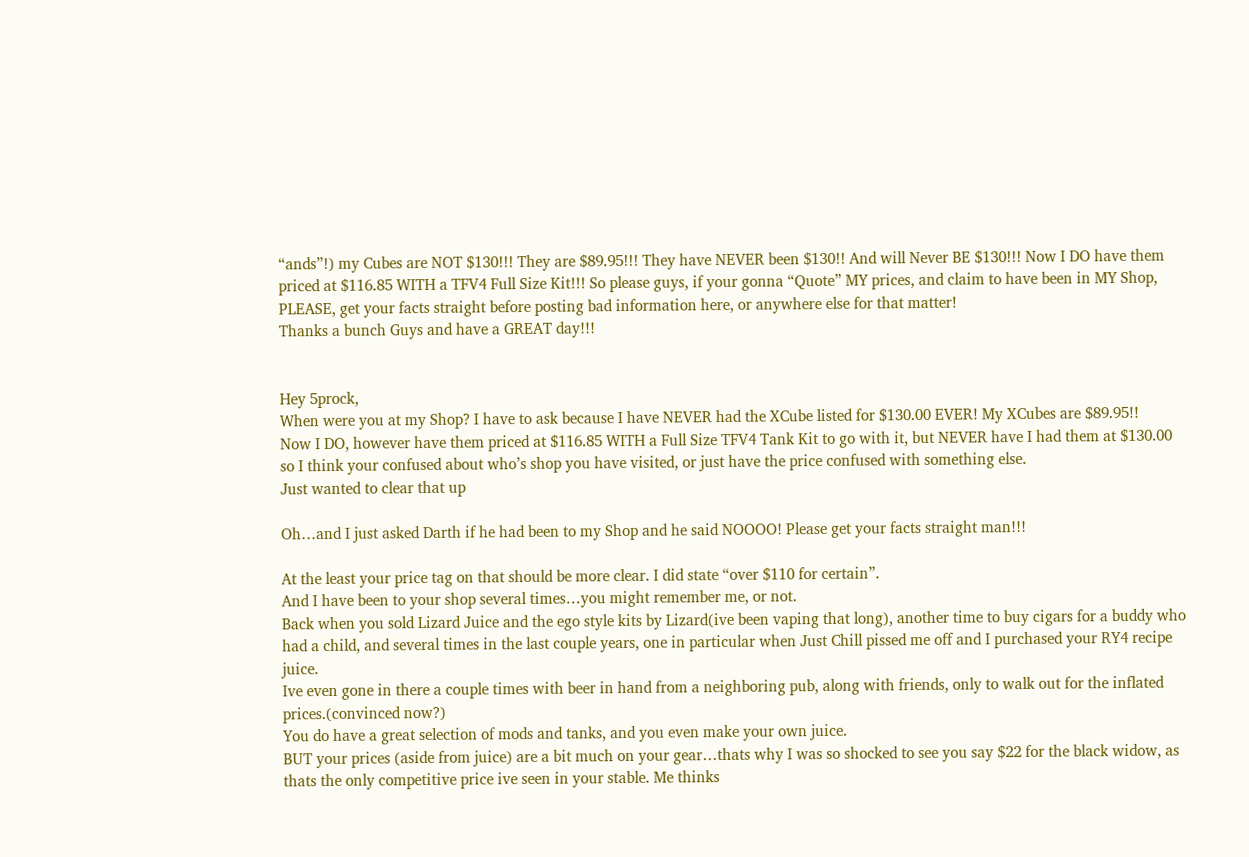“ands”!) my Cubes are NOT $130!!! They are $89.95!!! They have NEVER been $130!! And will Never BE $130!!! Now I DO have them priced at $116.85 WITH a TFV4 Full Size Kit!!! So please guys, if your gonna “Quote” MY prices, and claim to have been in MY Shop, PLEASE, get your facts straight before posting bad information here, or anywhere else for that matter!
Thanks a bunch Guys and have a GREAT day!!!


Hey 5prock,
When were you at my Shop? I have to ask because I have NEVER had the XCube listed for $130.00 EVER! My XCubes are $89.95!!
Now I DO, however have them priced at $116.85 WITH a Full Size TFV4 Tank Kit to go with it, but NEVER have I had them at $130.00 so I think your confused about who’s shop you have visited, or just have the price confused with something else.
Just wanted to clear that up

Oh…and I just asked Darth if he had been to my Shop and he said NOOOO! Please get your facts straight man!!!

At the least your price tag on that should be more clear. I did state “over $110 for certain”.
And I have been to your shop several times…you might remember me, or not.
Back when you sold Lizard Juice and the ego style kits by Lizard(ive been vaping that long), another time to buy cigars for a buddy who had a child, and several times in the last couple years, one in particular when Just Chill pissed me off and I purchased your RY4 recipe juice.
Ive even gone in there a couple times with beer in hand from a neighboring pub, along with friends, only to walk out for the inflated prices.(convinced now?)
You do have a great selection of mods and tanks, and you even make your own juice.
BUT your prices (aside from juice) are a bit much on your gear…thats why I was so shocked to see you say $22 for the black widow, as thats the only competitive price ive seen in your stable. Me thinks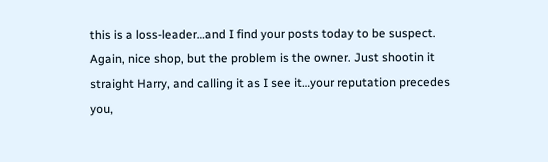this is a loss-leader…and I find your posts today to be suspect.
Again, nice shop, but the problem is the owner. Just shootin it straight Harry, and calling it as I see it…your reputation precedes you,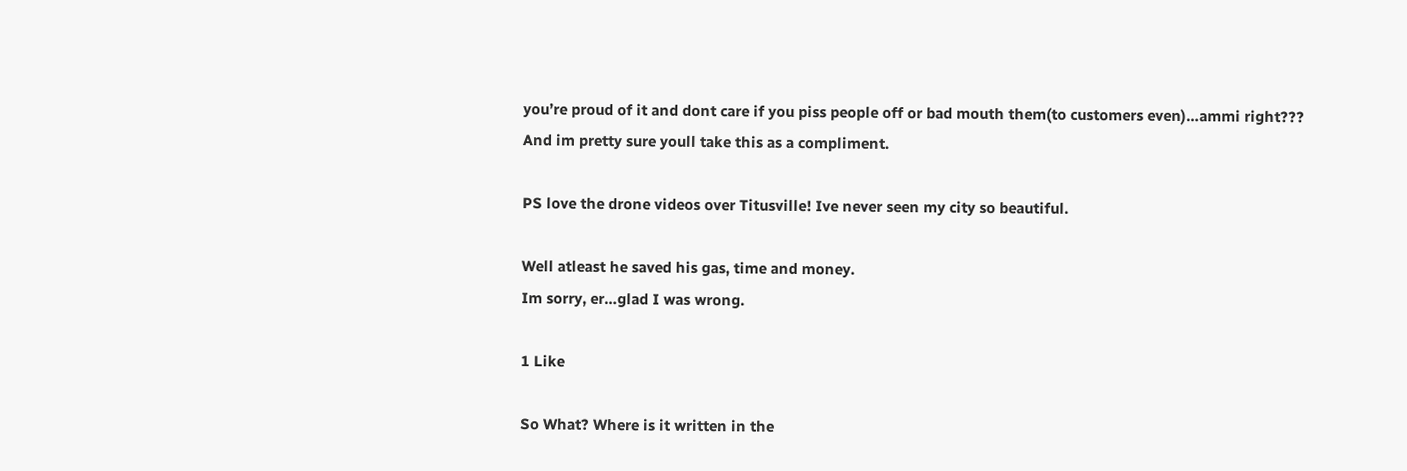you’re proud of it and dont care if you piss people off or bad mouth them(to customers even)…ammi right???
And im pretty sure youll take this as a compliment.

PS love the drone videos over Titusville! Ive never seen my city so beautiful.

Well atleast he saved his gas, time and money.
Im sorry, er…glad I was wrong.

1 Like

So What? Where is it written in the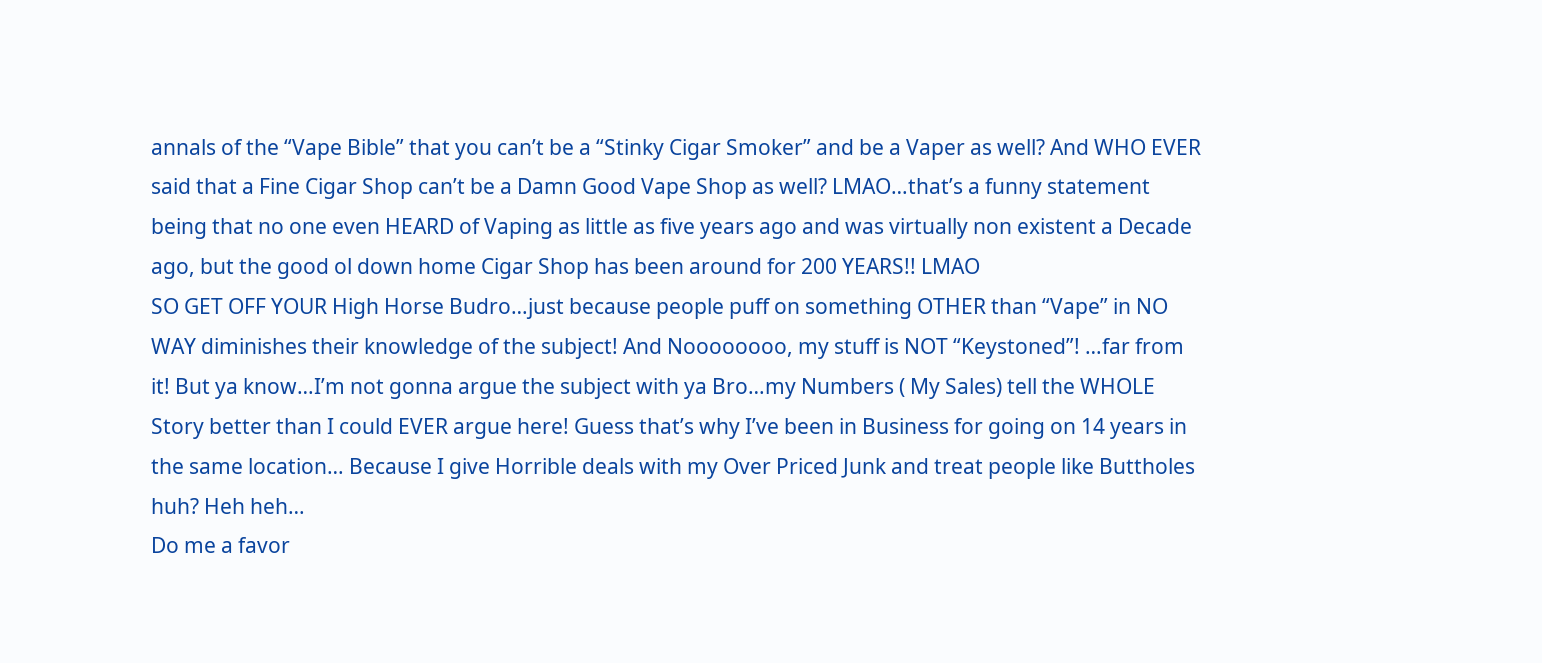annals of the “Vape Bible” that you can’t be a “Stinky Cigar Smoker” and be a Vaper as well? And WHO EVER said that a Fine Cigar Shop can’t be a Damn Good Vape Shop as well? LMAO…that’s a funny statement being that no one even HEARD of Vaping as little as five years ago and was virtually non existent a Decade ago, but the good ol down home Cigar Shop has been around for 200 YEARS!! LMAO
SO GET OFF YOUR High Horse Budro…just because people puff on something OTHER than “Vape” in NO WAY diminishes their knowledge of the subject! And Noooooooo, my stuff is NOT “Keystoned”! …far from it! But ya know…I’m not gonna argue the subject with ya Bro…my Numbers ( My Sales) tell the WHOLE Story better than I could EVER argue here! Guess that’s why I’ve been in Business for going on 14 years in the same location… Because I give Horrible deals with my Over Priced Junk and treat people like Buttholes huh? Heh heh…
Do me a favor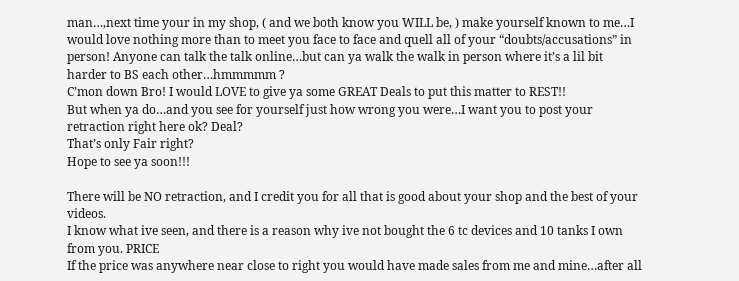man…,next time your in my shop, ( and we both know you WILL be, ) make yourself known to me…I would love nothing more than to meet you face to face and quell all of your “doubts/accusations” in person! Anyone can talk the talk online…but can ya walk the walk in person where it’s a lil bit harder to BS each other…hmmmmm ?
C’mon down Bro! I would LOVE to give ya some GREAT Deals to put this matter to REST!!
But when ya do…and you see for yourself just how wrong you were…I want you to post your retraction right here ok? Deal?
That’s only Fair right?
Hope to see ya soon!!!

There will be NO retraction, and I credit you for all that is good about your shop and the best of your videos.
I know what ive seen, and there is a reason why ive not bought the 6 tc devices and 10 tanks I own from you. PRICE
If the price was anywhere near close to right you would have made sales from me and mine…after all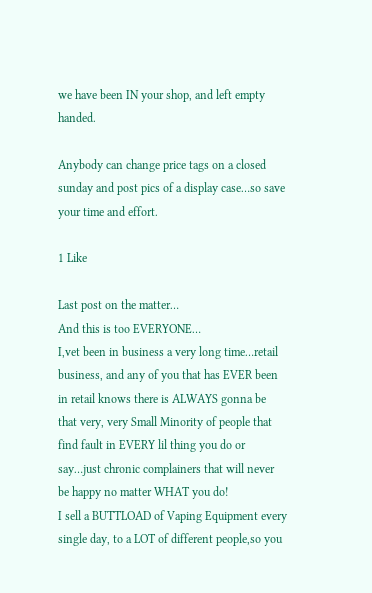we have been IN your shop, and left empty handed.

Anybody can change price tags on a closed sunday and post pics of a display case…so save your time and effort.

1 Like

Last post on the matter…
And this is too EVERYONE…
I,vet been in business a very long time…retail business, and any of you that has EVER been in retail knows there is ALWAYS gonna be that very, very Small Minority of people that find fault in EVERY lil thing you do or say…just chronic complainers that will never be happy no matter WHAT you do!
I sell a BUTTLOAD of Vaping Equipment every single day, to a LOT of different people,so you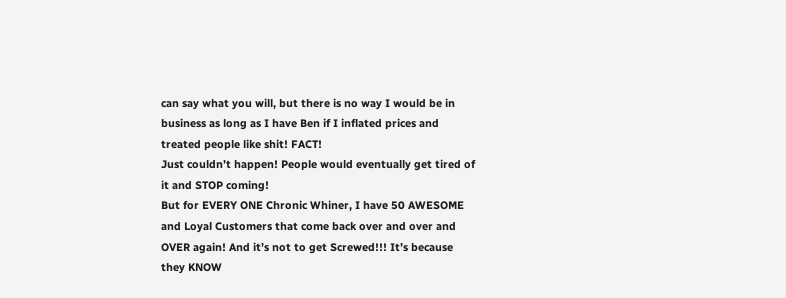can say what you will, but there is no way I would be in business as long as I have Ben if I inflated prices and treated people like shit! FACT!
Just couldn’t happen! People would eventually get tired of it and STOP coming!
But for EVERY ONE Chronic Whiner, I have 50 AWESOME and Loyal Customers that come back over and over and OVER again! And it’s not to get Screwed!!! It’s because they KNOW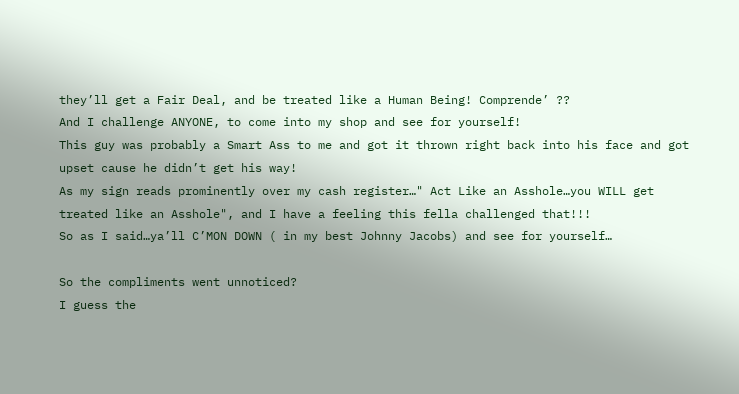they’ll get a Fair Deal, and be treated like a Human Being! Comprende’ ??
And I challenge ANYONE, to come into my shop and see for yourself!
This guy was probably a Smart Ass to me and got it thrown right back into his face and got upset cause he didn’t get his way!
As my sign reads prominently over my cash register…" Act Like an Asshole…you WILL get treated like an Asshole", and I have a feeling this fella challenged that!!!
So as I said…ya’ll C’MON DOWN ( in my best Johnny Jacobs) and see for yourself…

So the compliments went unnoticed?
I guess the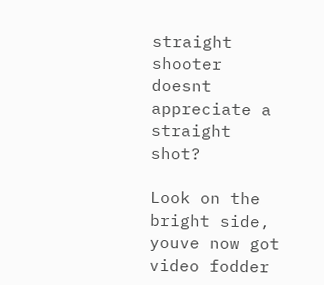straight shooter doesnt appreciate a straight shot?

Look on the bright side, youve now got video fodder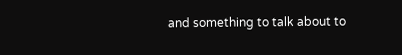and something to talk about to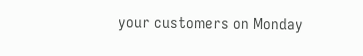your customers on Monday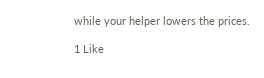while your helper lowers the prices.

1 Like